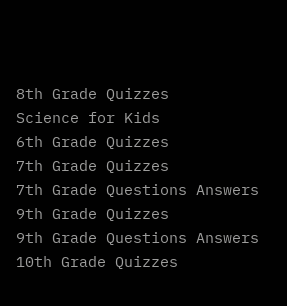8th Grade Quizzes
Science for Kids
6th Grade Quizzes
7th Grade Quizzes
7th Grade Questions Answers
9th Grade Quizzes
9th Grade Questions Answers
10th Grade Quizzes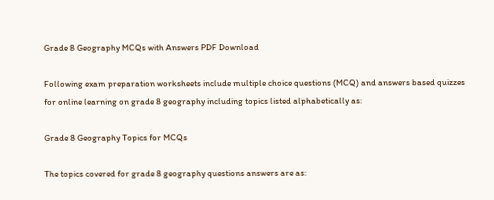Grade 8 Geography MCQs with Answers PDF Download

Following exam preparation worksheets include multiple choice questions (MCQ) and answers based quizzes for online learning on grade 8 geography including topics listed alphabetically as:

Grade 8 Geography Topics for MCQs

The topics covered for grade 8 geography questions answers are as: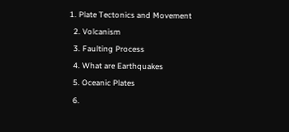1. Plate Tectonics and Movement
  2. Volcanism
  3. Faulting Process
  4. What are Earthquakes
  5. Oceanic Plates
  6.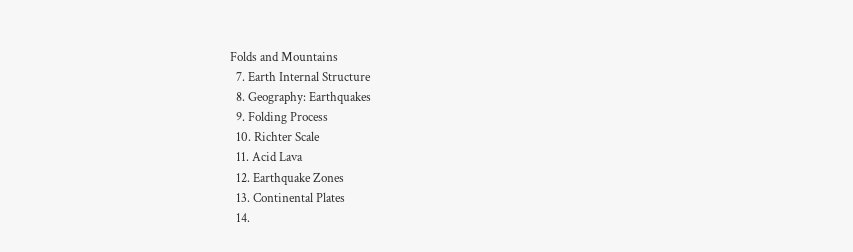Folds and Mountains
  7. Earth Internal Structure
  8. Geography: Earthquakes
  9. Folding Process
  10. Richter Scale
  11. Acid Lava
  12. Earthquake Zones
  13. Continental Plates
  14.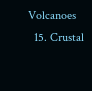Volcanoes
  15. Crustal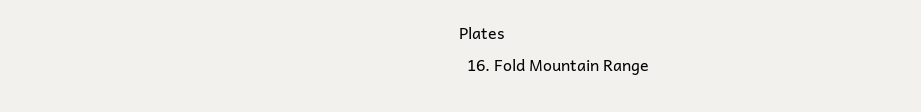Plates
  16. Fold Mountain Range